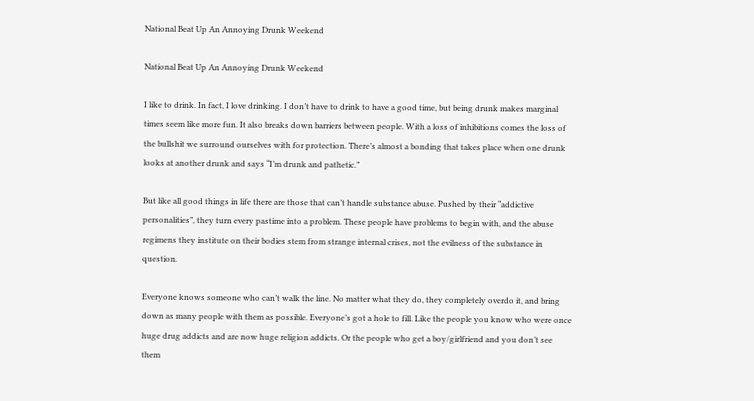National Beat Up An Annoying Drunk Weekend

National Beat Up An Annoying Drunk Weekend

I like to drink. In fact, I love drinking. I don’t have to drink to have a good time, but being drunk makes marginal times seem like more fun. It also breaks down barriers between people. With a loss of inhibitions comes the loss of the bullshit we surround ourselves with for protection. There’s almost a bonding that takes place when one drunk looks at another drunk and says “I’m drunk and pathetic.”

But like all good things in life there are those that can’t handle substance abuse. Pushed by their “addictive personalities”, they turn every pastime into a problem. These people have problems to begin with, and the abuse regimens they institute on their bodies stem from strange internal crises, not the evilness of the substance in question.

Everyone knows someone who can’t walk the line. No matter what they do, they completely overdo it, and bring down as many people with them as possible. Everyone’s got a hole to fill. Like the people you know who were once huge drug addicts and are now huge religion addicts. Or the people who get a boy/girlfriend and you don’t see them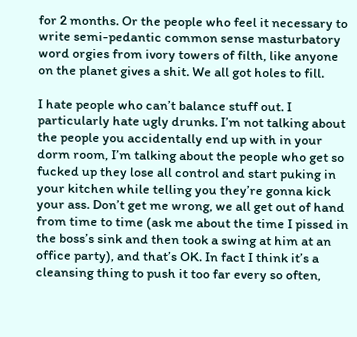for 2 months. Or the people who feel it necessary to write semi-pedantic common sense masturbatory word orgies from ivory towers of filth, like anyone on the planet gives a shit. We all got holes to fill.

I hate people who can’t balance stuff out. I particularly hate ugly drunks. I’m not talking about the people you accidentally end up with in your dorm room, I’m talking about the people who get so fucked up they lose all control and start puking in your kitchen while telling you they’re gonna kick your ass. Don’t get me wrong, we all get out of hand from time to time (ask me about the time I pissed in the boss’s sink and then took a swing at him at an office party), and that’s OK. In fact I think it’s a cleansing thing to push it too far every so often,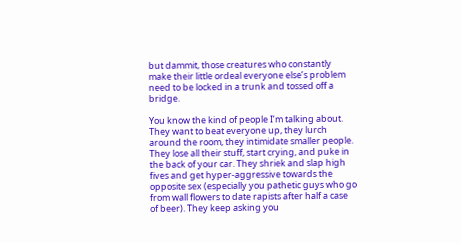but dammit, those creatures who constantly make their little ordeal everyone else’s problem need to be locked in a trunk and tossed off a bridge.

You know the kind of people I’m talking about. They want to beat everyone up, they lurch around the room, they intimidate smaller people. They lose all their stuff, start crying, and puke in the back of your car. They shriek and slap high fives and get hyper-aggressive towards the opposite sex (especially you pathetic guys who go from wall flowers to date rapists after half a case of beer). They keep asking you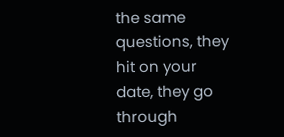the same questions, they hit on your date, they go through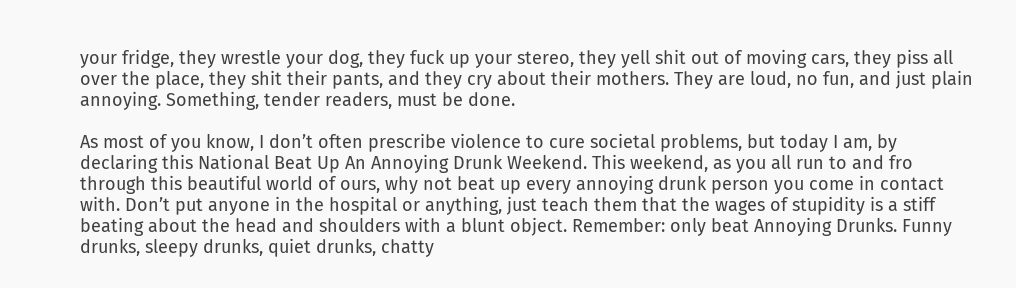your fridge, they wrestle your dog, they fuck up your stereo, they yell shit out of moving cars, they piss all over the place, they shit their pants, and they cry about their mothers. They are loud, no fun, and just plain annoying. Something, tender readers, must be done.

As most of you know, I don’t often prescribe violence to cure societal problems, but today I am, by declaring this National Beat Up An Annoying Drunk Weekend. This weekend, as you all run to and fro through this beautiful world of ours, why not beat up every annoying drunk person you come in contact with. Don’t put anyone in the hospital or anything, just teach them that the wages of stupidity is a stiff beating about the head and shoulders with a blunt object. Remember: only beat Annoying Drunks. Funny drunks, sleepy drunks, quiet drunks, chatty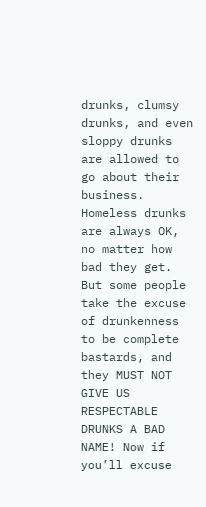drunks, clumsy drunks, and even sloppy drunks are allowed to go about their business. Homeless drunks are always OK, no matter how bad they get. But some people take the excuse of drunkenness to be complete bastards, and they MUST NOT GIVE US RESPECTABLE DRUNKS A BAD NAME! Now if you’ll excuse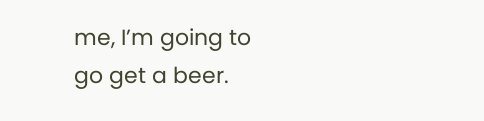me, I’m going to go get a beer.